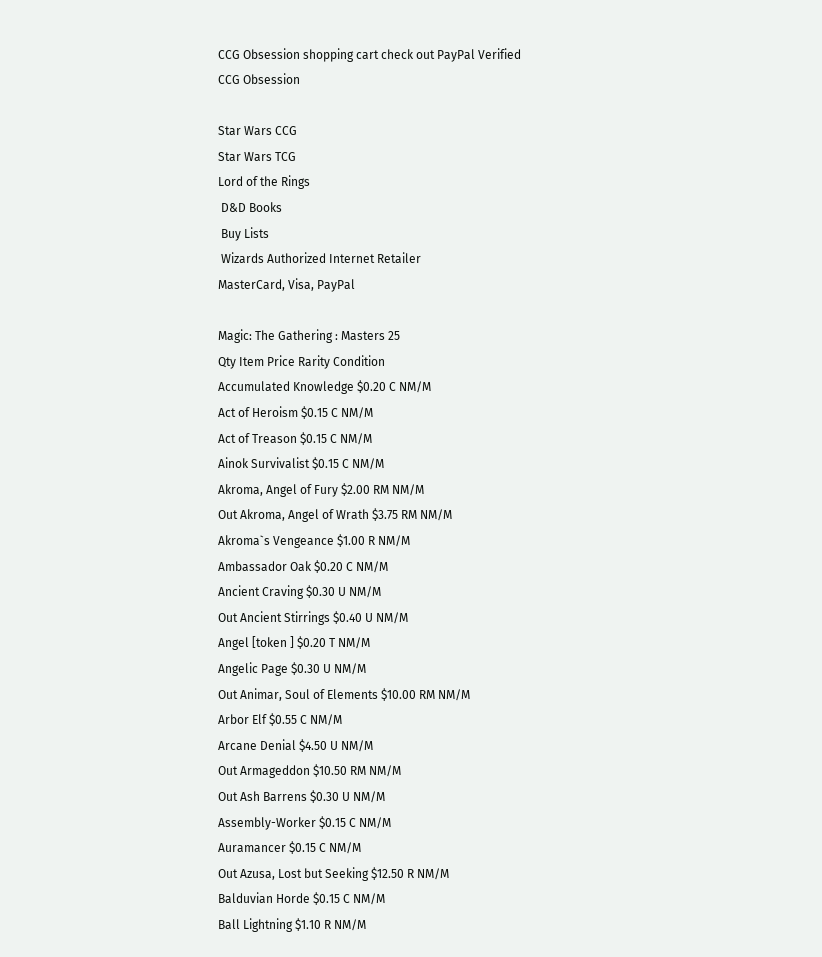CCG Obsession shopping cart check out PayPal Verified
CCG Obsession

Star Wars CCG
Star Wars TCG
Lord of the Rings
 D&D Books
 Buy Lists
 Wizards Authorized Internet Retailer
MasterCard, Visa, PayPal

Magic: The Gathering : Masters 25
Qty Item Price Rarity Condition
Accumulated Knowledge $0.20 C NM/M
Act of Heroism $0.15 C NM/M
Act of Treason $0.15 C NM/M
Ainok Survivalist $0.15 C NM/M
Akroma, Angel of Fury $2.00 RM NM/M
Out Akroma, Angel of Wrath $3.75 RM NM/M
Akroma`s Vengeance $1.00 R NM/M
Ambassador Oak $0.20 C NM/M
Ancient Craving $0.30 U NM/M
Out Ancient Stirrings $0.40 U NM/M
Angel [token ] $0.20 T NM/M
Angelic Page $0.30 U NM/M
Out Animar, Soul of Elements $10.00 RM NM/M
Arbor Elf $0.55 C NM/M
Arcane Denial $4.50 U NM/M
Out Armageddon $10.50 RM NM/M
Out Ash Barrens $0.30 U NM/M
Assembly-Worker $0.15 C NM/M
Auramancer $0.15 C NM/M
Out Azusa, Lost but Seeking $12.50 R NM/M
Balduvian Horde $0.15 C NM/M
Ball Lightning $1.10 R NM/M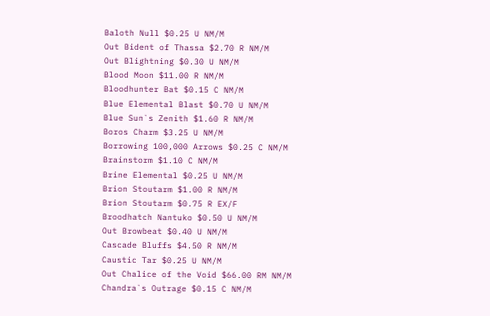Baloth Null $0.25 U NM/M
Out Bident of Thassa $2.70 R NM/M
Out Blightning $0.30 U NM/M
Blood Moon $11.00 R NM/M
Bloodhunter Bat $0.15 C NM/M
Blue Elemental Blast $0.70 U NM/M
Blue Sun`s Zenith $1.60 R NM/M
Boros Charm $3.25 U NM/M
Borrowing 100,000 Arrows $0.25 C NM/M
Brainstorm $1.10 C NM/M
Brine Elemental $0.25 U NM/M
Brion Stoutarm $1.00 R NM/M
Brion Stoutarm $0.75 R EX/F
Broodhatch Nantuko $0.50 U NM/M
Out Browbeat $0.40 U NM/M
Cascade Bluffs $4.50 R NM/M
Caustic Tar $0.25 U NM/M
Out Chalice of the Void $66.00 RM NM/M
Chandra`s Outrage $0.15 C NM/M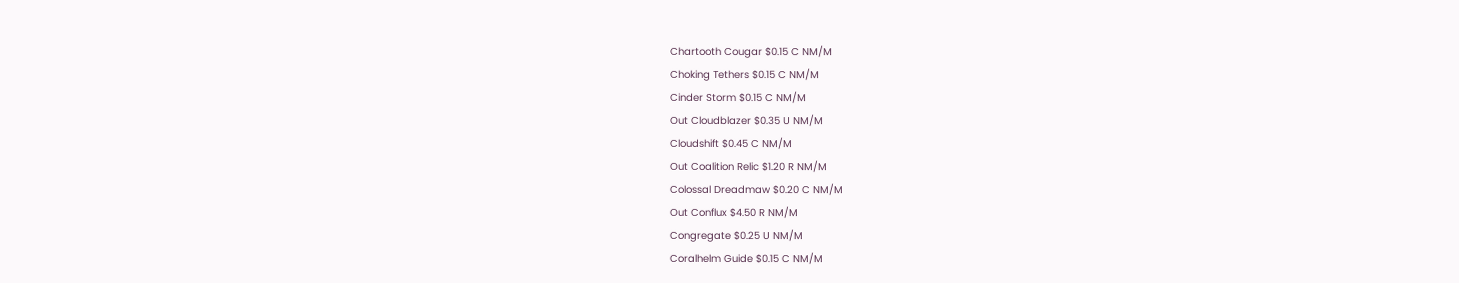Chartooth Cougar $0.15 C NM/M
Choking Tethers $0.15 C NM/M
Cinder Storm $0.15 C NM/M
Out Cloudblazer $0.35 U NM/M
Cloudshift $0.45 C NM/M
Out Coalition Relic $1.20 R NM/M
Colossal Dreadmaw $0.20 C NM/M
Out Conflux $4.50 R NM/M
Congregate $0.25 U NM/M
Coralhelm Guide $0.15 C NM/M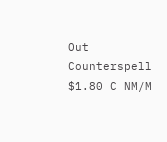Out Counterspell $1.80 C NM/M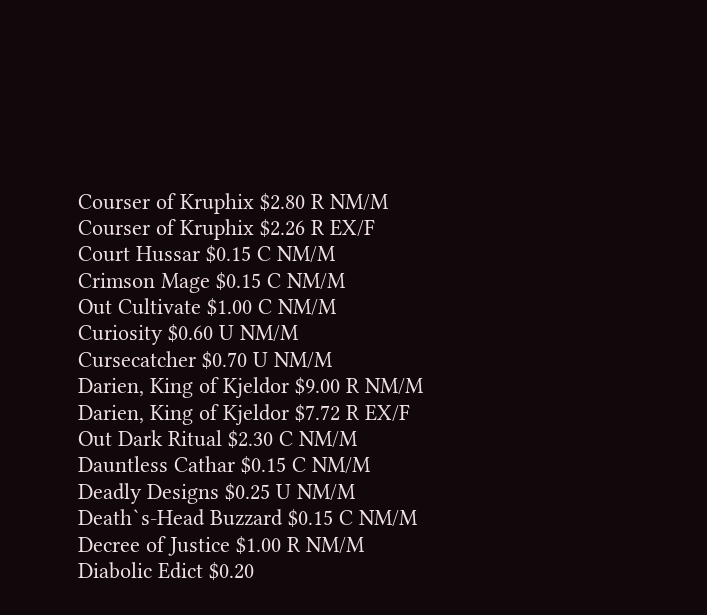Courser of Kruphix $2.80 R NM/M
Courser of Kruphix $2.26 R EX/F
Court Hussar $0.15 C NM/M
Crimson Mage $0.15 C NM/M
Out Cultivate $1.00 C NM/M
Curiosity $0.60 U NM/M
Cursecatcher $0.70 U NM/M
Darien, King of Kjeldor $9.00 R NM/M
Darien, King of Kjeldor $7.72 R EX/F
Out Dark Ritual $2.30 C NM/M
Dauntless Cathar $0.15 C NM/M
Deadly Designs $0.25 U NM/M
Death`s-Head Buzzard $0.15 C NM/M
Decree of Justice $1.00 R NM/M
Diabolic Edict $0.20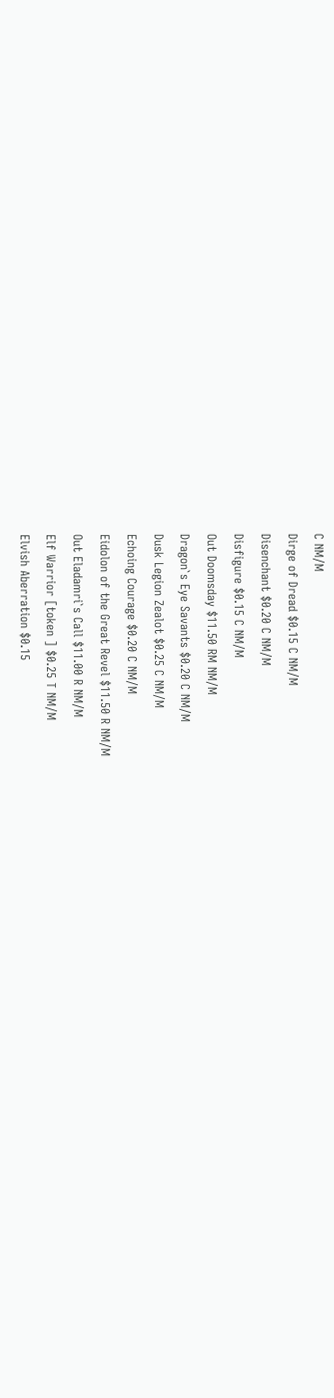C NM/M
Dirge of Dread $0.15 C NM/M
Disenchant $0.20 C NM/M
Disfigure $0.15 C NM/M
Out Doomsday $11.50 RM NM/M
Dragon`s Eye Savants $0.20 C NM/M
Dusk Legion Zealot $0.25 C NM/M
Echoing Courage $0.20 C NM/M
Eidolon of the Great Revel $11.50 R NM/M
Out Eladamri`s Call $11.00 R NM/M
Elf Warrior [token ] $0.25 T NM/M
Elvish Aberration $0.15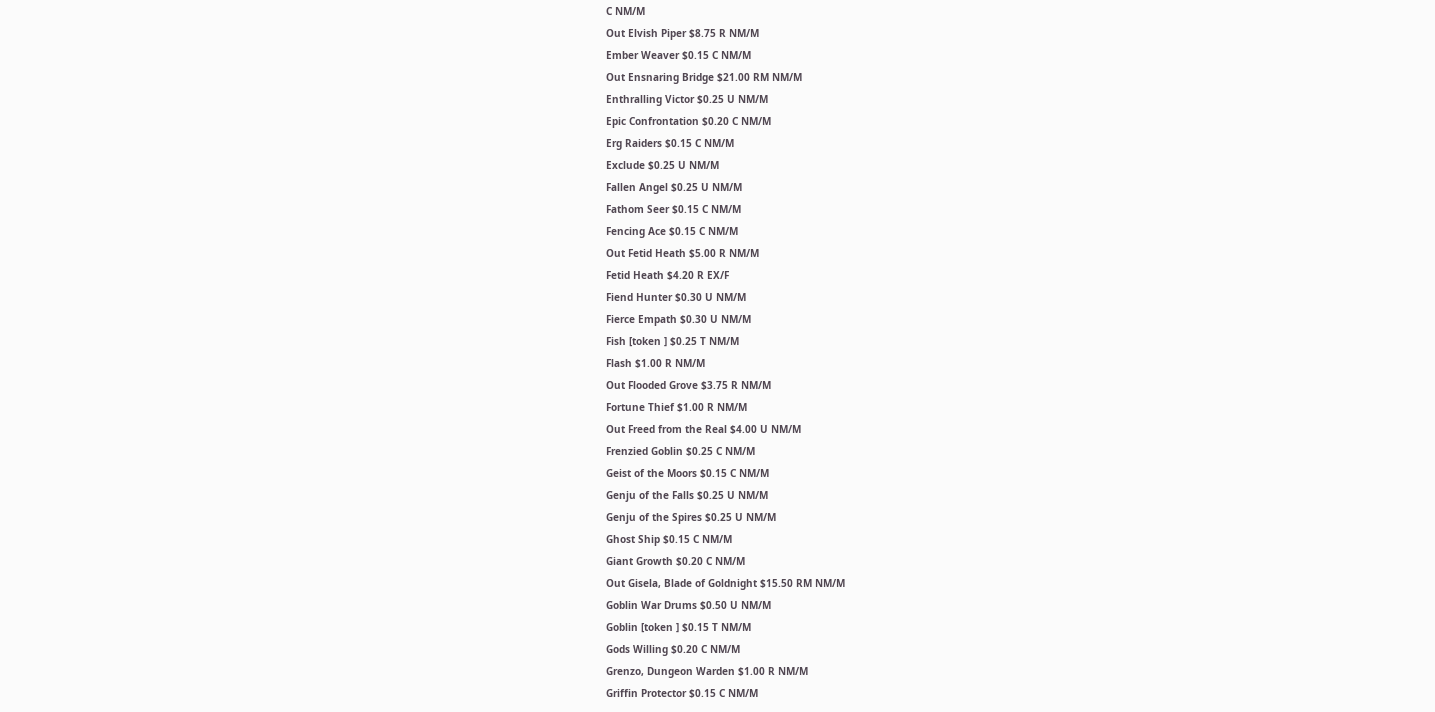C NM/M
Out Elvish Piper $8.75 R NM/M
Ember Weaver $0.15 C NM/M
Out Ensnaring Bridge $21.00 RM NM/M
Enthralling Victor $0.25 U NM/M
Epic Confrontation $0.20 C NM/M
Erg Raiders $0.15 C NM/M
Exclude $0.25 U NM/M
Fallen Angel $0.25 U NM/M
Fathom Seer $0.15 C NM/M
Fencing Ace $0.15 C NM/M
Out Fetid Heath $5.00 R NM/M
Fetid Heath $4.20 R EX/F
Fiend Hunter $0.30 U NM/M
Fierce Empath $0.30 U NM/M
Fish [token ] $0.25 T NM/M
Flash $1.00 R NM/M
Out Flooded Grove $3.75 R NM/M
Fortune Thief $1.00 R NM/M
Out Freed from the Real $4.00 U NM/M
Frenzied Goblin $0.25 C NM/M
Geist of the Moors $0.15 C NM/M
Genju of the Falls $0.25 U NM/M
Genju of the Spires $0.25 U NM/M
Ghost Ship $0.15 C NM/M
Giant Growth $0.20 C NM/M
Out Gisela, Blade of Goldnight $15.50 RM NM/M
Goblin War Drums $0.50 U NM/M
Goblin [token ] $0.15 T NM/M
Gods Willing $0.20 C NM/M
Grenzo, Dungeon Warden $1.00 R NM/M
Griffin Protector $0.15 C NM/M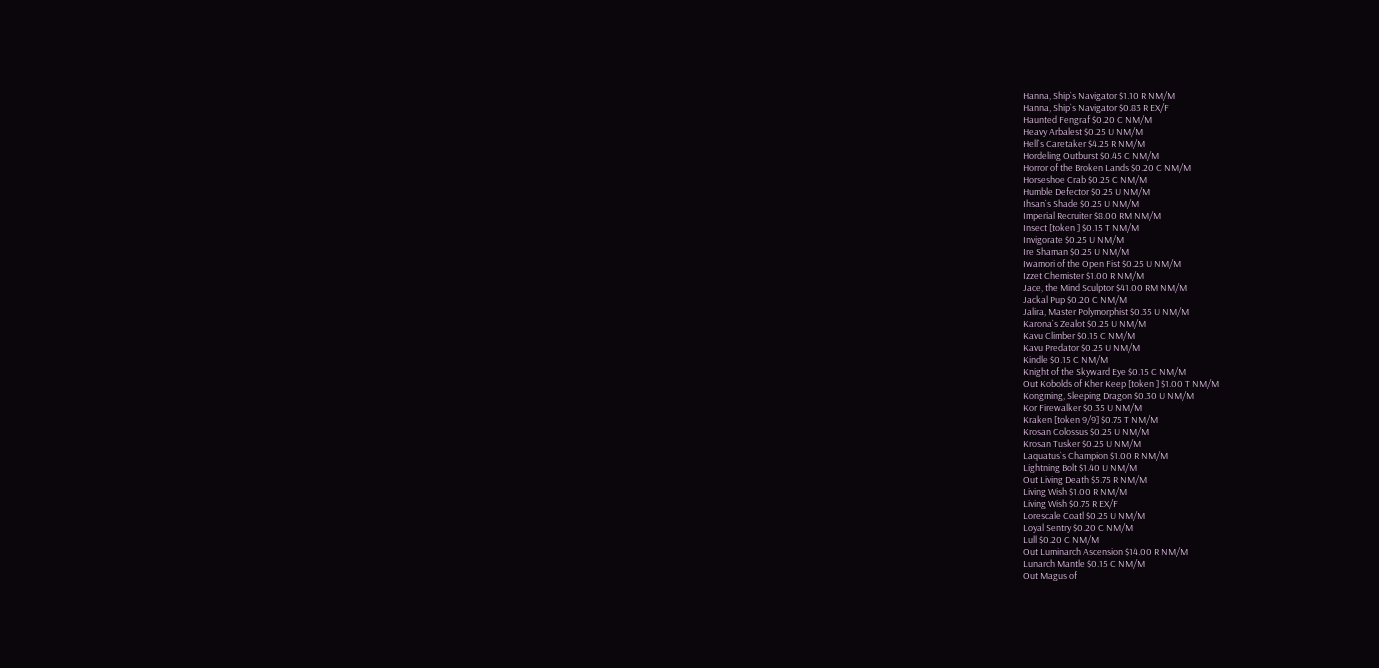Hanna, Ship`s Navigator $1.10 R NM/M
Hanna, Ship`s Navigator $0.83 R EX/F
Haunted Fengraf $0.20 C NM/M
Heavy Arbalest $0.25 U NM/M
Hell`s Caretaker $4.25 R NM/M
Hordeling Outburst $0.45 C NM/M
Horror of the Broken Lands $0.20 C NM/M
Horseshoe Crab $0.25 C NM/M
Humble Defector $0.25 U NM/M
Ihsan`s Shade $0.25 U NM/M
Imperial Recruiter $8.00 RM NM/M
Insect [token ] $0.15 T NM/M
Invigorate $0.25 U NM/M
Ire Shaman $0.25 U NM/M
Iwamori of the Open Fist $0.25 U NM/M
Izzet Chemister $1.00 R NM/M
Jace, the Mind Sculptor $41.00 RM NM/M
Jackal Pup $0.20 C NM/M
Jalira, Master Polymorphist $0.35 U NM/M
Karona`s Zealot $0.25 U NM/M
Kavu Climber $0.15 C NM/M
Kavu Predator $0.25 U NM/M
Kindle $0.15 C NM/M
Knight of the Skyward Eye $0.15 C NM/M
Out Kobolds of Kher Keep [token ] $1.00 T NM/M
Kongming, Sleeping Dragon $0.30 U NM/M
Kor Firewalker $0.35 U NM/M
Kraken [token 9/9] $0.75 T NM/M
Krosan Colossus $0.25 U NM/M
Krosan Tusker $0.25 U NM/M
Laquatus`s Champion $1.00 R NM/M
Lightning Bolt $1.40 U NM/M
Out Living Death $5.75 R NM/M
Living Wish $1.00 R NM/M
Living Wish $0.75 R EX/F
Lorescale Coatl $0.25 U NM/M
Loyal Sentry $0.20 C NM/M
Lull $0.20 C NM/M
Out Luminarch Ascension $14.00 R NM/M
Lunarch Mantle $0.15 C NM/M
Out Magus of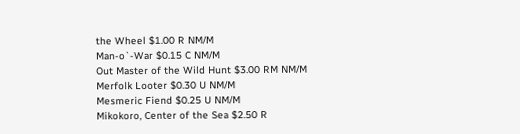the Wheel $1.00 R NM/M
Man-o`-War $0.15 C NM/M
Out Master of the Wild Hunt $3.00 RM NM/M
Merfolk Looter $0.30 U NM/M
Mesmeric Fiend $0.25 U NM/M
Mikokoro, Center of the Sea $2.50 R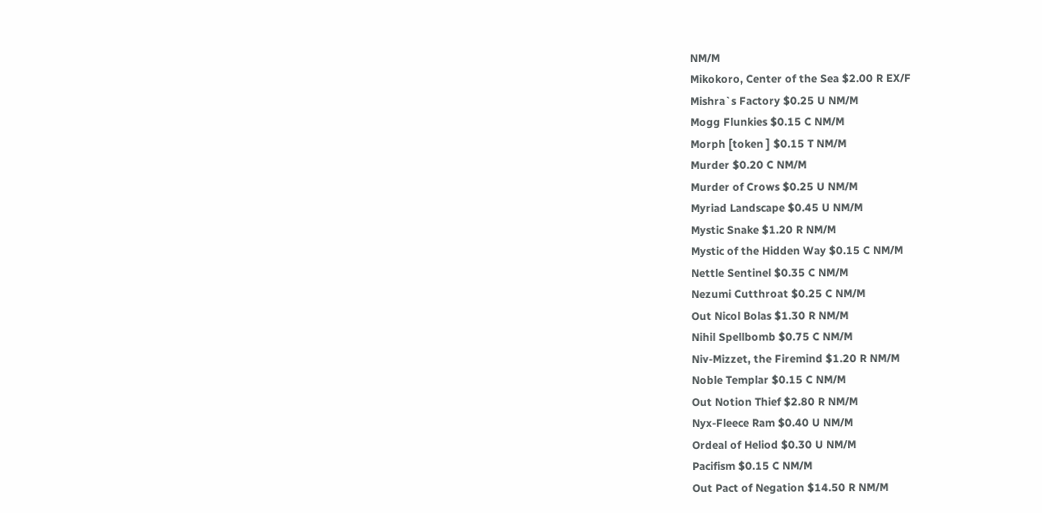NM/M
Mikokoro, Center of the Sea $2.00 R EX/F
Mishra`s Factory $0.25 U NM/M
Mogg Flunkies $0.15 C NM/M
Morph [token ] $0.15 T NM/M
Murder $0.20 C NM/M
Murder of Crows $0.25 U NM/M
Myriad Landscape $0.45 U NM/M
Mystic Snake $1.20 R NM/M
Mystic of the Hidden Way $0.15 C NM/M
Nettle Sentinel $0.35 C NM/M
Nezumi Cutthroat $0.25 C NM/M
Out Nicol Bolas $1.30 R NM/M
Nihil Spellbomb $0.75 C NM/M
Niv-Mizzet, the Firemind $1.20 R NM/M
Noble Templar $0.15 C NM/M
Out Notion Thief $2.80 R NM/M
Nyx-Fleece Ram $0.40 U NM/M
Ordeal of Heliod $0.30 U NM/M
Pacifism $0.15 C NM/M
Out Pact of Negation $14.50 R NM/M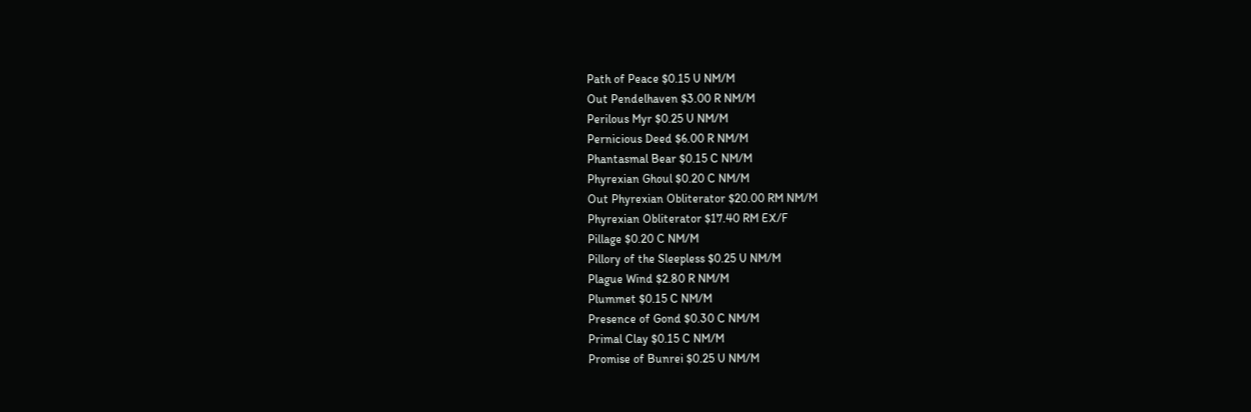Path of Peace $0.15 U NM/M
Out Pendelhaven $3.00 R NM/M
Perilous Myr $0.25 U NM/M
Pernicious Deed $6.00 R NM/M
Phantasmal Bear $0.15 C NM/M
Phyrexian Ghoul $0.20 C NM/M
Out Phyrexian Obliterator $20.00 RM NM/M
Phyrexian Obliterator $17.40 RM EX/F
Pillage $0.20 C NM/M
Pillory of the Sleepless $0.25 U NM/M
Plague Wind $2.80 R NM/M
Plummet $0.15 C NM/M
Presence of Gond $0.30 C NM/M
Primal Clay $0.15 C NM/M
Promise of Bunrei $0.25 U NM/M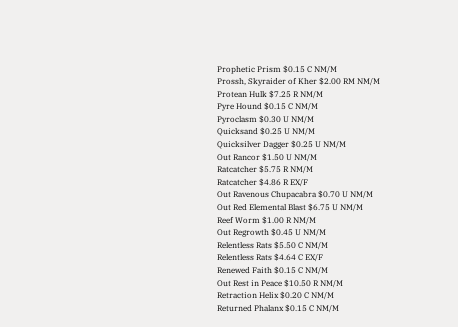Prophetic Prism $0.15 C NM/M
Prossh, Skyraider of Kher $2.00 RM NM/M
Protean Hulk $7.25 R NM/M
Pyre Hound $0.15 C NM/M
Pyroclasm $0.30 U NM/M
Quicksand $0.25 U NM/M
Quicksilver Dagger $0.25 U NM/M
Out Rancor $1.50 U NM/M
Ratcatcher $5.75 R NM/M
Ratcatcher $4.86 R EX/F
Out Ravenous Chupacabra $0.70 U NM/M
Out Red Elemental Blast $6.75 U NM/M
Reef Worm $1.00 R NM/M
Out Regrowth $0.45 U NM/M
Relentless Rats $5.50 C NM/M
Relentless Rats $4.64 C EX/F
Renewed Faith $0.15 C NM/M
Out Rest in Peace $10.50 R NM/M
Retraction Helix $0.20 C NM/M
Returned Phalanx $0.15 C NM/M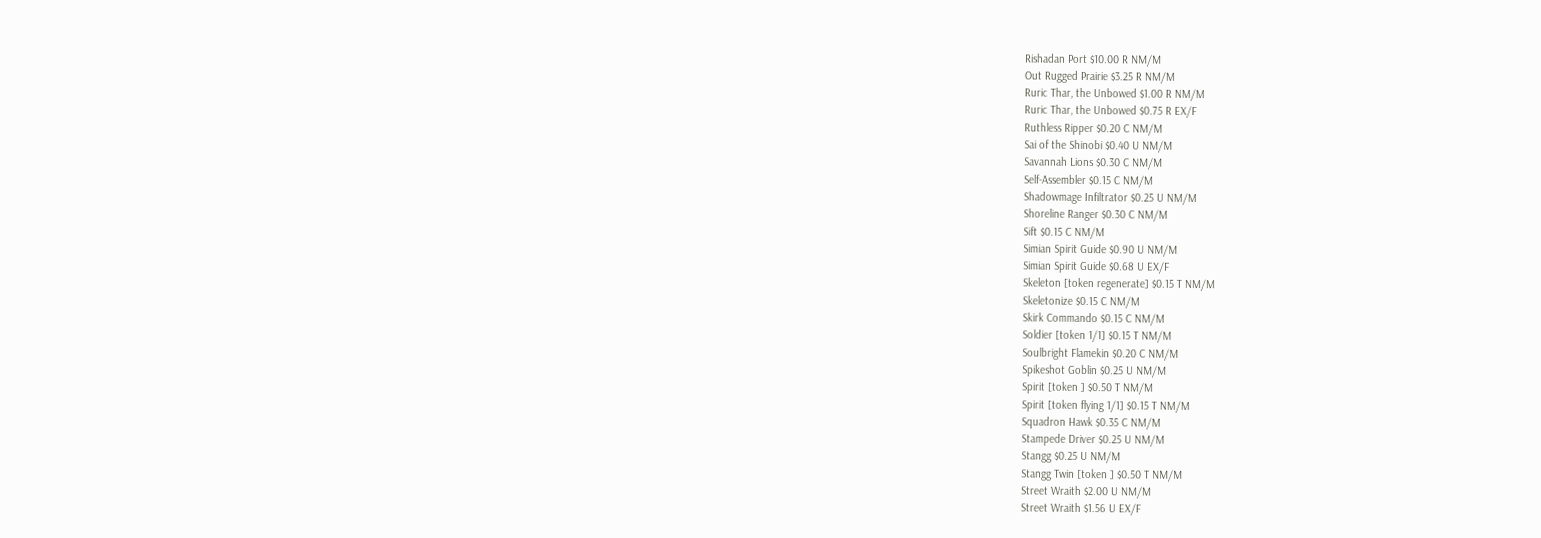Rishadan Port $10.00 R NM/M
Out Rugged Prairie $3.25 R NM/M
Ruric Thar, the Unbowed $1.00 R NM/M
Ruric Thar, the Unbowed $0.75 R EX/F
Ruthless Ripper $0.20 C NM/M
Sai of the Shinobi $0.40 U NM/M
Savannah Lions $0.30 C NM/M
Self-Assembler $0.15 C NM/M
Shadowmage Infiltrator $0.25 U NM/M
Shoreline Ranger $0.30 C NM/M
Sift $0.15 C NM/M
Simian Spirit Guide $0.90 U NM/M
Simian Spirit Guide $0.68 U EX/F
Skeleton [token regenerate] $0.15 T NM/M
Skeletonize $0.15 C NM/M
Skirk Commando $0.15 C NM/M
Soldier [token 1/1] $0.15 T NM/M
Soulbright Flamekin $0.20 C NM/M
Spikeshot Goblin $0.25 U NM/M
Spirit [token ] $0.50 T NM/M
Spirit [token flying 1/1] $0.15 T NM/M
Squadron Hawk $0.35 C NM/M
Stampede Driver $0.25 U NM/M
Stangg $0.25 U NM/M
Stangg Twin [token ] $0.50 T NM/M
Street Wraith $2.00 U NM/M
Street Wraith $1.56 U EX/F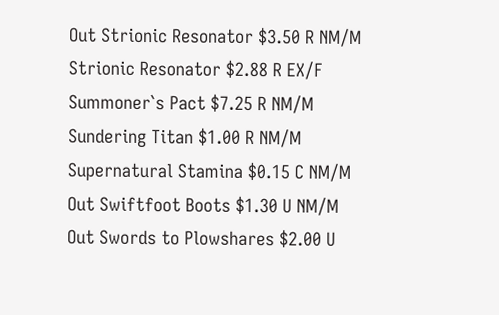Out Strionic Resonator $3.50 R NM/M
Strionic Resonator $2.88 R EX/F
Summoner`s Pact $7.25 R NM/M
Sundering Titan $1.00 R NM/M
Supernatural Stamina $0.15 C NM/M
Out Swiftfoot Boots $1.30 U NM/M
Out Swords to Plowshares $2.00 U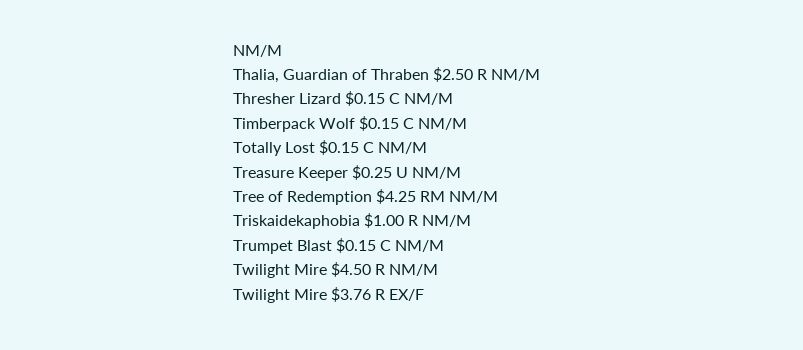NM/M
Thalia, Guardian of Thraben $2.50 R NM/M
Thresher Lizard $0.15 C NM/M
Timberpack Wolf $0.15 C NM/M
Totally Lost $0.15 C NM/M
Treasure Keeper $0.25 U NM/M
Tree of Redemption $4.25 RM NM/M
Triskaidekaphobia $1.00 R NM/M
Trumpet Blast $0.15 C NM/M
Twilight Mire $4.50 R NM/M
Twilight Mire $3.76 R EX/F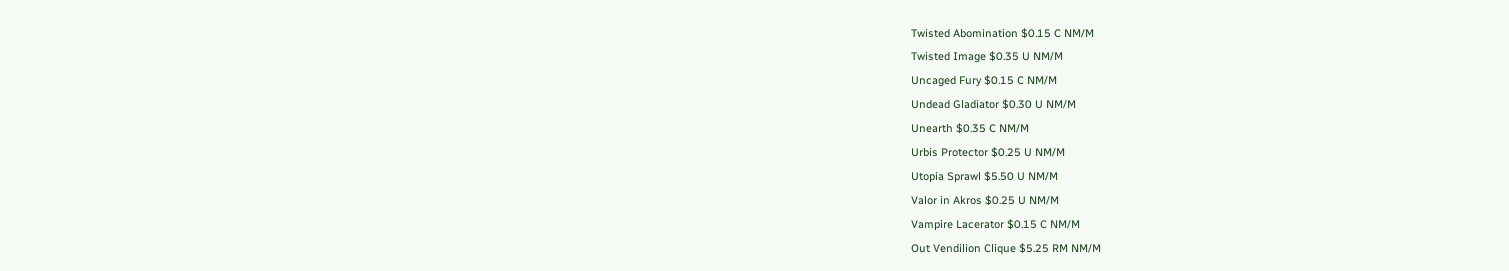Twisted Abomination $0.15 C NM/M
Twisted Image $0.35 U NM/M
Uncaged Fury $0.15 C NM/M
Undead Gladiator $0.30 U NM/M
Unearth $0.35 C NM/M
Urbis Protector $0.25 U NM/M
Utopia Sprawl $5.50 U NM/M
Valor in Akros $0.25 U NM/M
Vampire Lacerator $0.15 C NM/M
Out Vendilion Clique $5.25 RM NM/M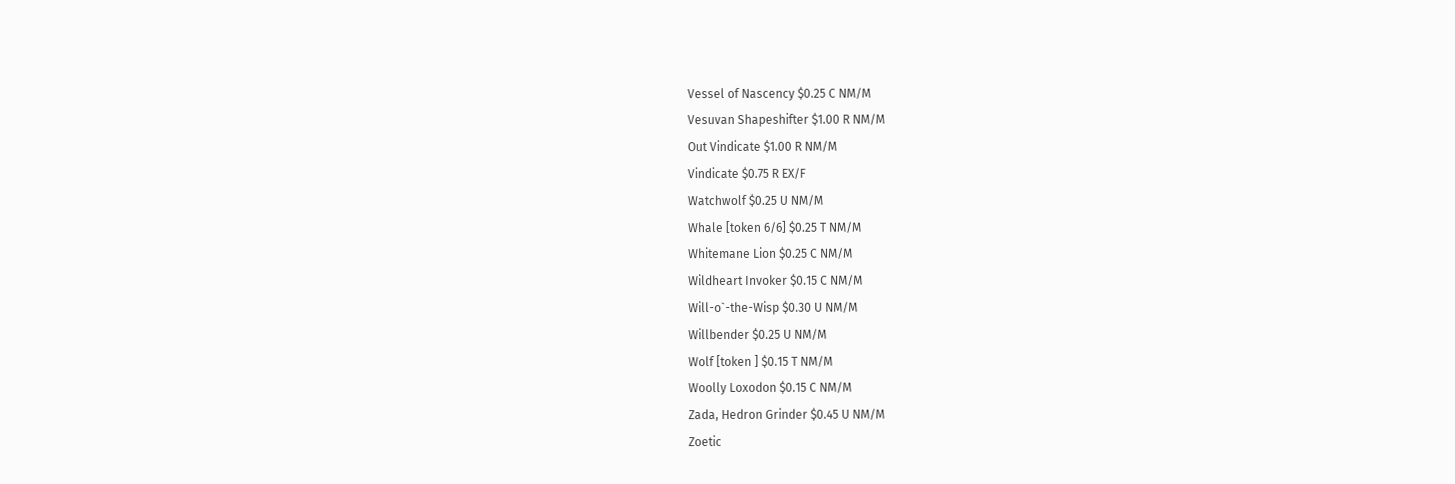Vessel of Nascency $0.25 C NM/M
Vesuvan Shapeshifter $1.00 R NM/M
Out Vindicate $1.00 R NM/M
Vindicate $0.75 R EX/F
Watchwolf $0.25 U NM/M
Whale [token 6/6] $0.25 T NM/M
Whitemane Lion $0.25 C NM/M
Wildheart Invoker $0.15 C NM/M
Will-o`-the-Wisp $0.30 U NM/M
Willbender $0.25 U NM/M
Wolf [token ] $0.15 T NM/M
Woolly Loxodon $0.15 C NM/M
Zada, Hedron Grinder $0.45 U NM/M
Zoetic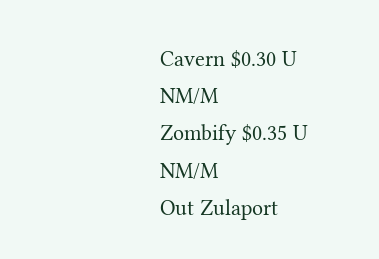Cavern $0.30 U NM/M
Zombify $0.35 U NM/M
Out Zulaport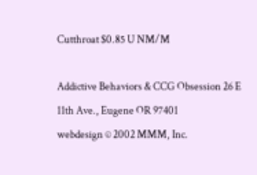Cutthroat $0.85 U NM/M

Addictive Behaviors & CCG Obsession 26 E 11th Ave., Eugene OR 97401
webdesign © 2002 MMM, Inc.